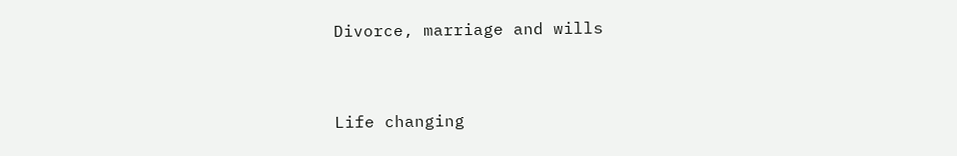Divorce, marriage and wills


Life changing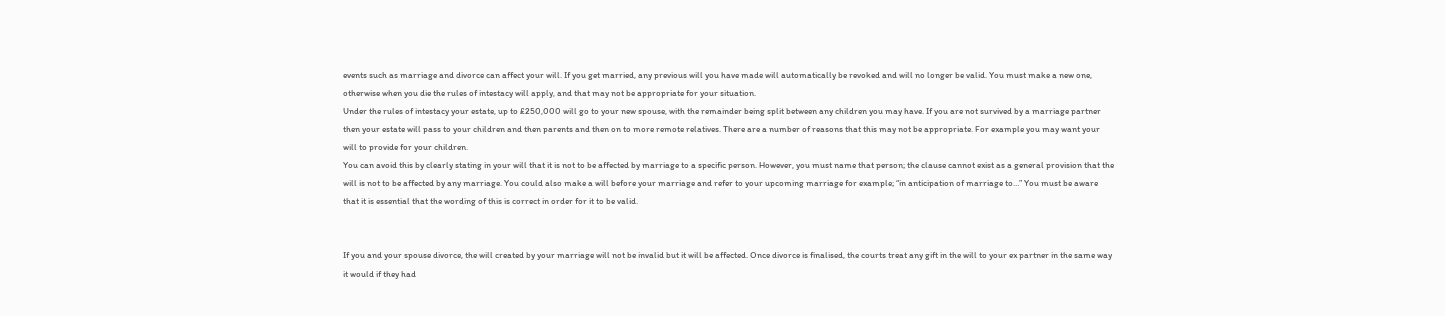events such as marriage and divorce can affect your will. If you get married, any previous will you have made will automatically be revoked and will no longer be valid. You must make a new one, otherwise when you die the rules of intestacy will apply, and that may not be appropriate for your situation.
Under the rules of intestacy your estate, up to £250,000 will go to your new spouse, with the remainder being split between any children you may have. If you are not survived by a marriage partner then your estate will pass to your children and then parents and then on to more remote relatives. There are a number of reasons that this may not be appropriate. For example you may want your will to provide for your children.
You can avoid this by clearly stating in your will that it is not to be affected by marriage to a specific person. However, you must name that person; the clause cannot exist as a general provision that the will is not to be affected by any marriage. You could also make a will before your marriage and refer to your upcoming marriage for example; “in anticipation of marriage to…” You must be aware that it is essential that the wording of this is correct in order for it to be valid.


If you and your spouse divorce, the will created by your marriage will not be invalid but it will be affected. Once divorce is finalised, the courts treat any gift in the will to your ex partner in the same way it would if they had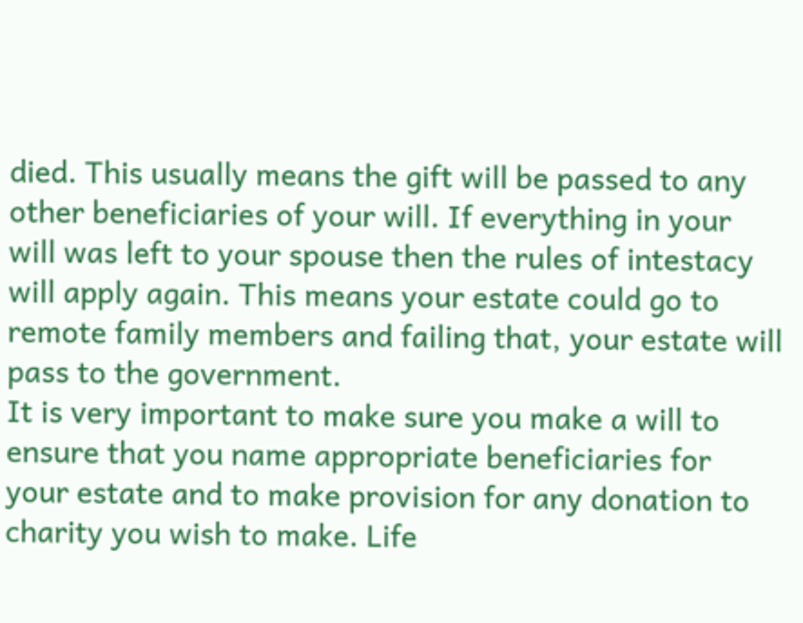died. This usually means the gift will be passed to any other beneficiaries of your will. If everything in your will was left to your spouse then the rules of intestacy will apply again. This means your estate could go to remote family members and failing that, your estate will pass to the government.
It is very important to make sure you make a will to ensure that you name appropriate beneficiaries for your estate and to make provision for any donation to charity you wish to make. Life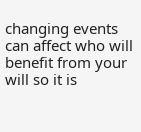changing events can affect who will benefit from your will so it is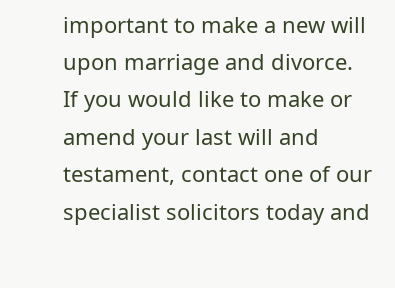important to make a new will upon marriage and divorce.
If you would like to make or amend your last will and testament, contact one of our specialist solicitors today and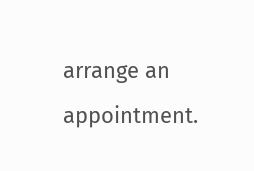arrange an appointment.